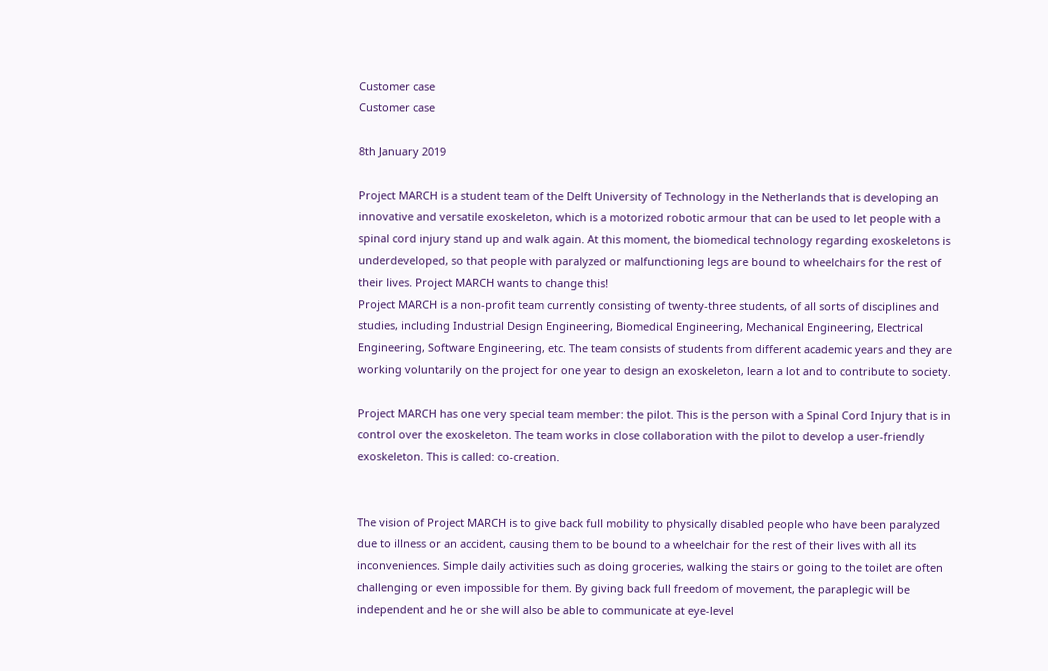Customer case
Customer case

8th January 2019

Project MARCH is a student team of the Delft University of Technology in the Netherlands that is developing an innovative and versatile exoskeleton, which is a motorized robotic armour that can be used to let people with a spinal cord injury stand up and walk again. At this moment, the biomedical technology regarding exoskeletons is underdeveloped, so that people with paralyzed or malfunctioning legs are bound to wheelchairs for the rest of their lives. Project MARCH wants to change this!
Project MARCH is a non-profit team currently consisting of twenty-three students, of all sorts of disciplines and studies, including Industrial Design Engineering, Biomedical Engineering, Mechanical Engineering, Electrical Engineering, Software Engineering, etc. The team consists of students from different academic years and they are working voluntarily on the project for one year to design an exoskeleton, learn a lot and to contribute to society.

Project MARCH has one very special team member: the pilot. This is the person with a Spinal Cord Injury that is in control over the exoskeleton. The team works in close collaboration with the pilot to develop a user-friendly exoskeleton. This is called: co-creation.


The vision of Project MARCH is to give back full mobility to physically disabled people who have been paralyzed due to illness or an accident, causing them to be bound to a wheelchair for the rest of their lives with all its inconveniences. Simple daily activities such as doing groceries, walking the stairs or going to the toilet are often challenging or even impossible for them. By giving back full freedom of movement, the paraplegic will be independent and he or she will also be able to communicate at eye-level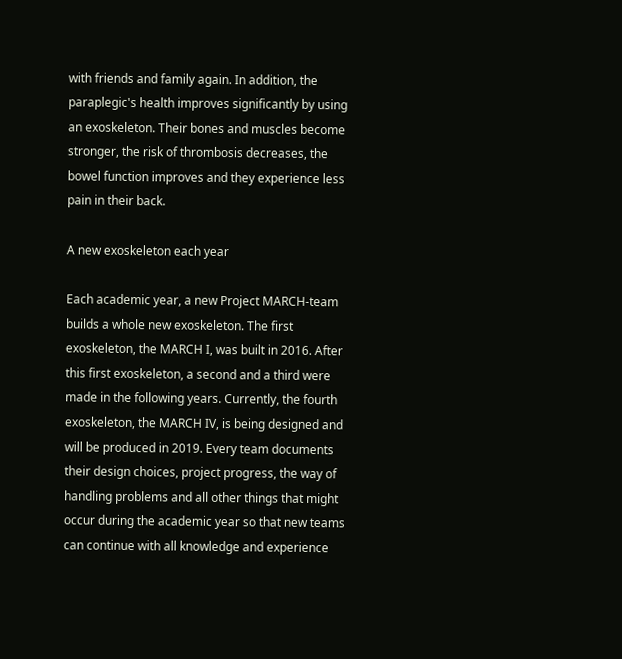with friends and family again. In addition, the paraplegic's health improves significantly by using an exoskeleton. Their bones and muscles become stronger, the risk of thrombosis decreases, the bowel function improves and they experience less pain in their back.

A new exoskeleton each year

Each academic year, a new Project MARCH-team builds a whole new exoskeleton. The first exoskeleton, the MARCH I, was built in 2016. After this first exoskeleton, a second and a third were made in the following years. Currently, the fourth exoskeleton, the MARCH IV, is being designed and will be produced in 2019. Every team documents their design choices, project progress, the way of handling problems and all other things that might occur during the academic year so that new teams can continue with all knowledge and experience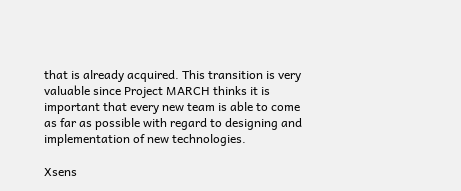that is already acquired. This transition is very valuable since Project MARCH thinks it is important that every new team is able to come as far as possible with regard to designing and implementation of new technologies.

Xsens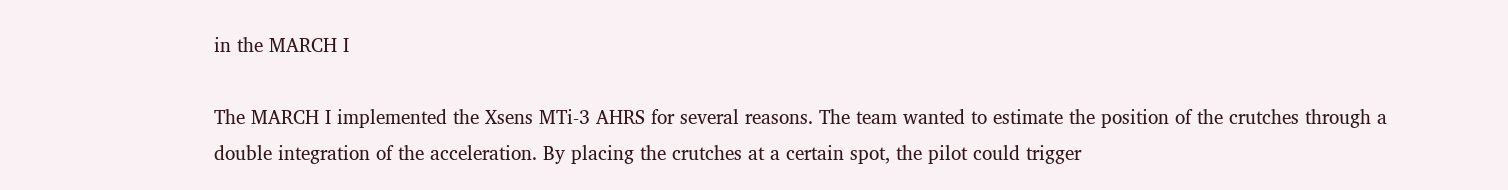in the MARCH I

The MARCH I implemented the Xsens MTi-3 AHRS for several reasons. The team wanted to estimate the position of the crutches through a double integration of the acceleration. By placing the crutches at a certain spot, the pilot could trigger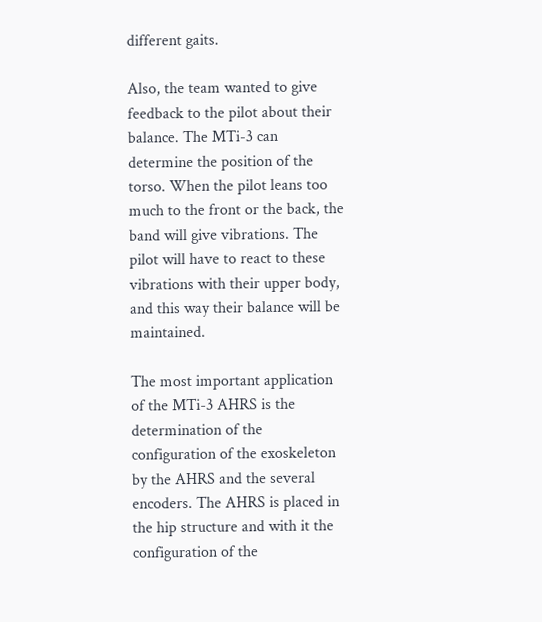different gaits.

Also, the team wanted to give feedback to the pilot about their balance. The MTi-3 can determine the position of the torso. When the pilot leans too much to the front or the back, the band will give vibrations. The pilot will have to react to these vibrations with their upper body, and this way their balance will be maintained.

The most important application of the MTi-3 AHRS is the determination of the configuration of the exoskeleton by the AHRS and the several encoders. The AHRS is placed in the hip structure and with it the configuration of the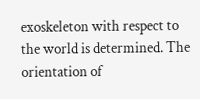exoskeleton with respect to the world is determined. The orientation of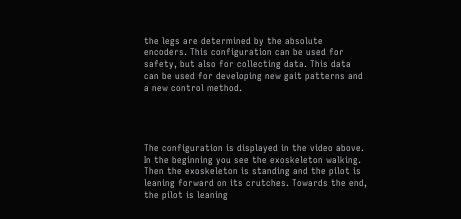the legs are determined by the absolute encoders. This configuration can be used for safety, but also for collecting data. This data can be used for developing new gait patterns and a new control method.




The configuration is displayed in the video above. In the beginning you see the exoskeleton walking. Then the exoskeleton is standing and the pilot is leaning forward on its crutches. Towards the end, the pilot is leaning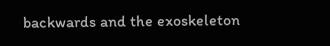backwards and the exoskeleton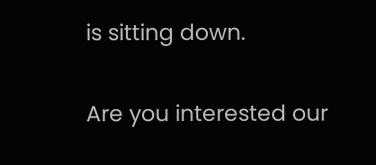is sitting down.

Are you interested our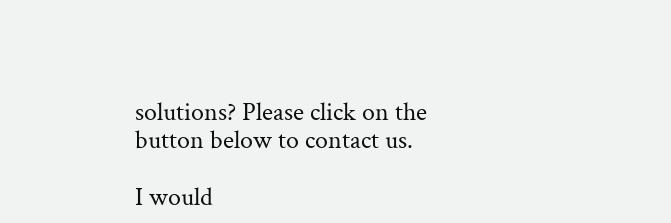solutions? Please click on the button below to contact us.

I would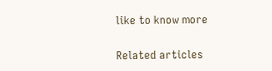like to know more

Related articles